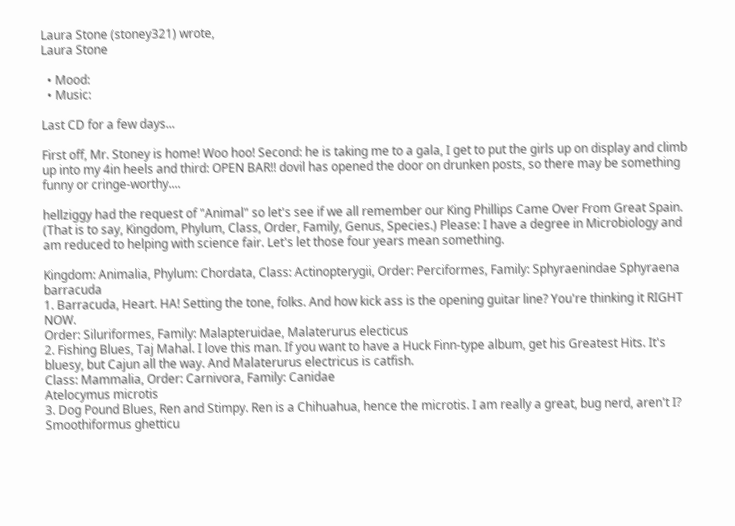Laura Stone (stoney321) wrote,
Laura Stone

  • Mood:
  • Music:

Last CD for a few days...

First off, Mr. Stoney is home! Woo hoo! Second: he is taking me to a gala, I get to put the girls up on display and climb up into my 4in heels and third: OPEN BAR!! dovil has opened the door on drunken posts, so there may be something funny or cringe-worthy....

hellziggy had the request of "Animal" so let's see if we all remember our King Phillips Came Over From Great Spain. (That is to say, Kingdom, Phylum, Class, Order, Family, Genus, Species.) Please: I have a degree in Microbiology and am reduced to helping with science fair. Let's let those four years mean something.

Kingdom: Animalia, Phylum: Chordata, Class: Actinopterygii, Order: Perciformes, Family: Sphyraenindae Sphyraena barracuda
1. Barracuda, Heart. HA! Setting the tone, folks. And how kick ass is the opening guitar line? You're thinking it RIGHT NOW.
Order: Siluriformes, Family: Malapteruidae, Malaterurus electicus
2. Fishing Blues, Taj Mahal. I love this man. If you want to have a Huck Finn-type album, get his Greatest Hits. It's bluesy, but Cajun all the way. And Malaterurus electricus is catfish.
Class: Mammalia, Order: Carnivora, Family: Canidae
Atelocymus microtis
3. Dog Pound Blues, Ren and Stimpy. Ren is a Chihuahua, hence the microtis. I am really a great, bug nerd, aren't I?
Smoothiformus ghetticu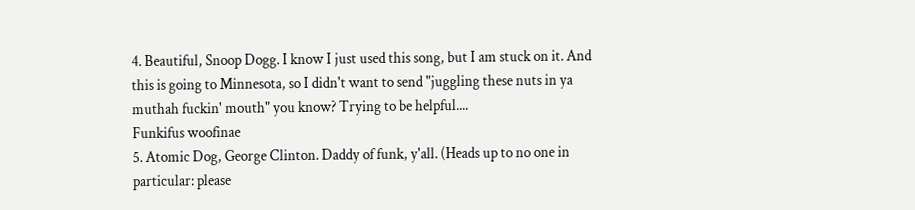4. Beautiful, Snoop Dogg. I know I just used this song, but I am stuck on it. And this is going to Minnesota, so I didn't want to send "juggling these nuts in ya muthah fuckin' mouth" you know? Trying to be helpful....
Funkifus woofinae
5. Atomic Dog, George Clinton. Daddy of funk, y'all. (Heads up to no one in particular: please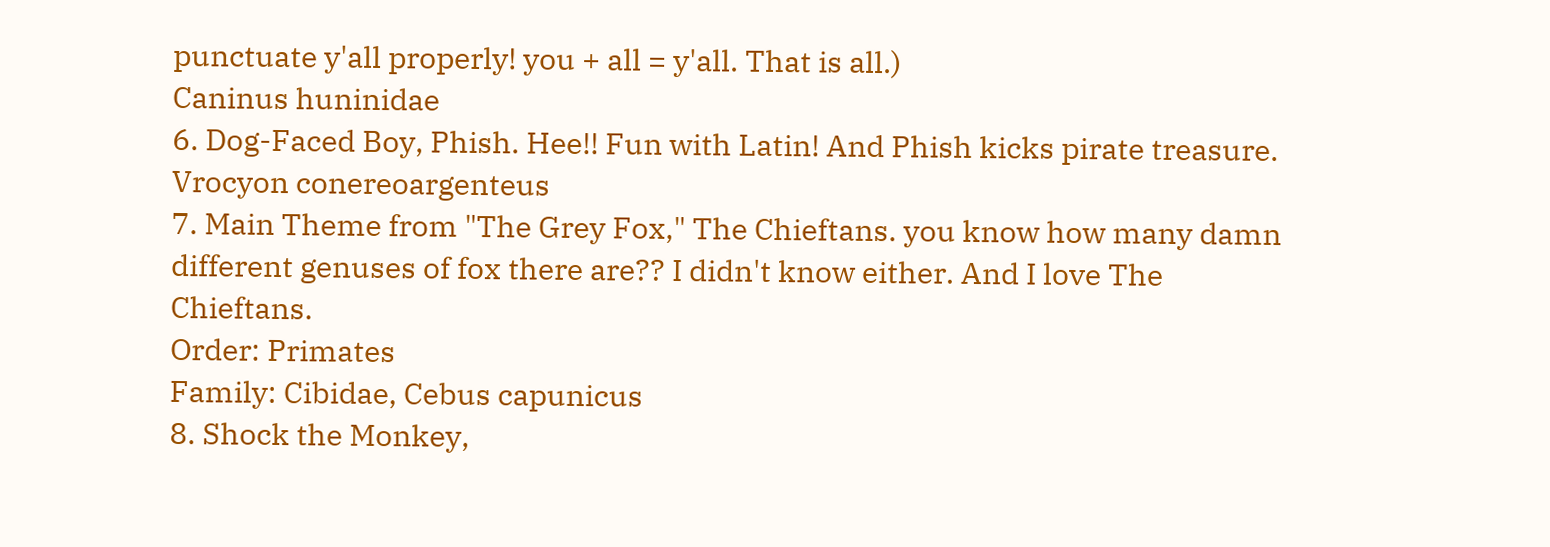punctuate y'all properly! you + all = y'all. That is all.)
Caninus huninidae
6. Dog-Faced Boy, Phish. Hee!! Fun with Latin! And Phish kicks pirate treasure.
Vrocyon conereoargenteus
7. Main Theme from "The Grey Fox," The Chieftans. you know how many damn different genuses of fox there are?? I didn't know either. And I love The Chieftans.
Order: Primates
Family: Cibidae, Cebus capunicus
8. Shock the Monkey,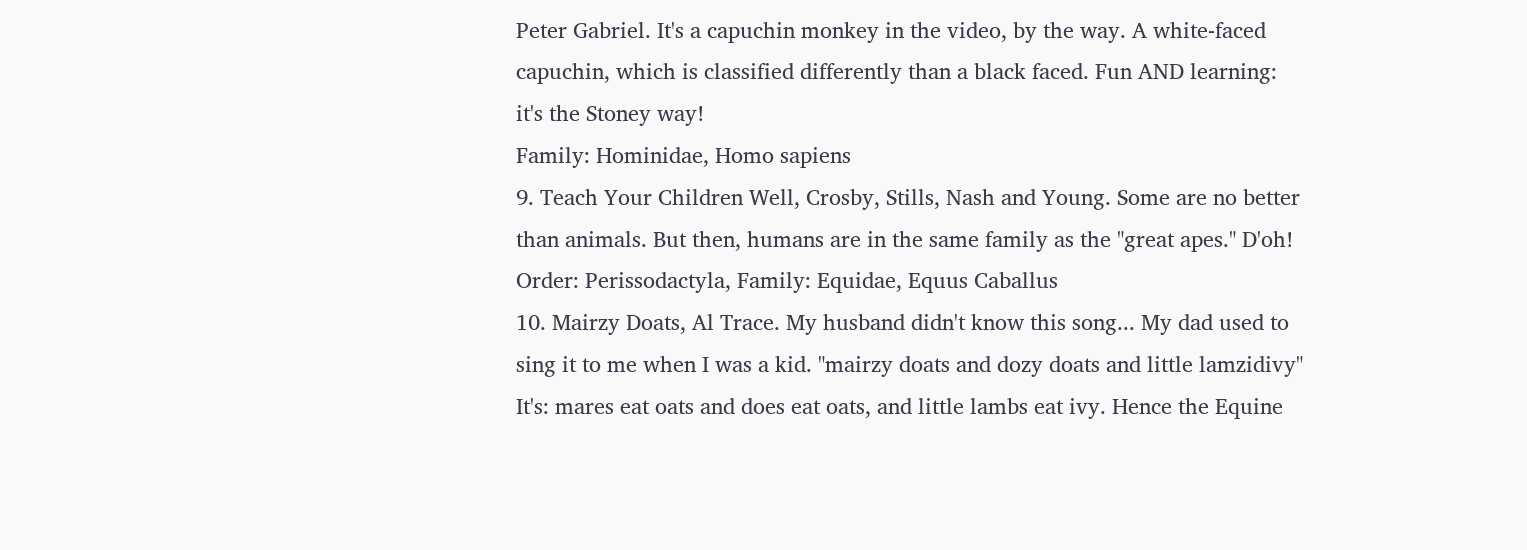Peter Gabriel. It's a capuchin monkey in the video, by the way. A white-faced capuchin, which is classified differently than a black faced. Fun AND learning: it's the Stoney way!
Family: Hominidae, Homo sapiens
9. Teach Your Children Well, Crosby, Stills, Nash and Young. Some are no better than animals. But then, humans are in the same family as the "great apes." D'oh!
Order: Perissodactyla, Family: Equidae, Equus Caballus
10. Mairzy Doats, Al Trace. My husband didn't know this song... My dad used to sing it to me when I was a kid. "mairzy doats and dozy doats and little lamzidivy" It's: mares eat oats and does eat oats, and little lambs eat ivy. Hence the Equine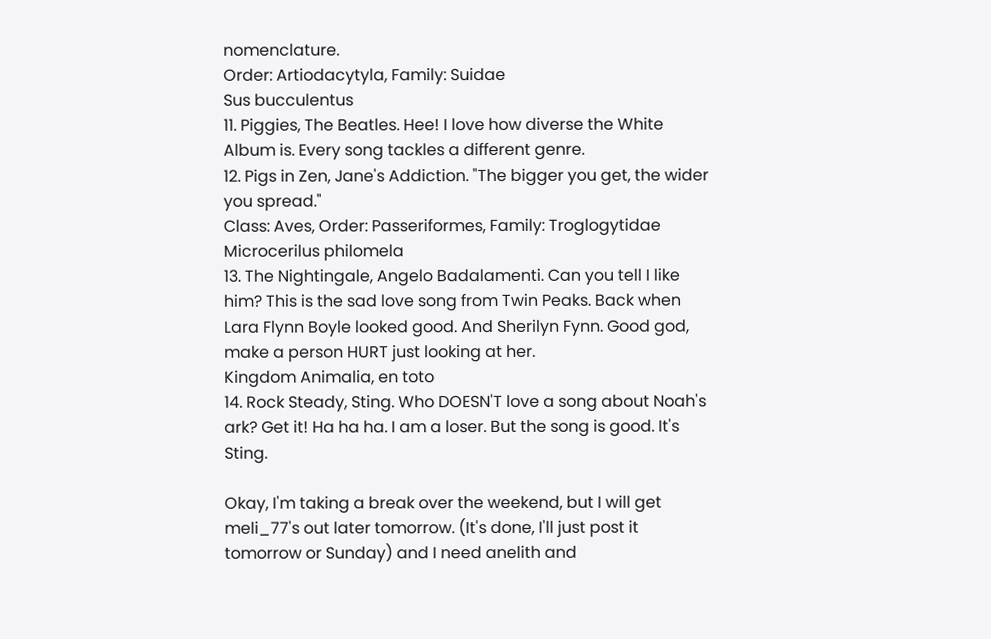nomenclature.
Order: Artiodacytyla, Family: Suidae
Sus bucculentus
11. Piggies, The Beatles. Hee! I love how diverse the White Album is. Every song tackles a different genre.
12. Pigs in Zen, Jane's Addiction. "The bigger you get, the wider you spread."
Class: Aves, Order: Passeriformes, Family: Troglogytidae
Microcerilus philomela
13. The Nightingale, Angelo Badalamenti. Can you tell I like him? This is the sad love song from Twin Peaks. Back when Lara Flynn Boyle looked good. And Sherilyn Fynn. Good god, make a person HURT just looking at her.
Kingdom Animalia, en toto
14. Rock Steady, Sting. Who DOESN'T love a song about Noah's ark? Get it! Ha ha ha. I am a loser. But the song is good. It's Sting.

Okay, I'm taking a break over the weekend, but I will get meli_77's out later tomorrow. (It's done, I'll just post it tomorrow or Sunday) and I need anelith and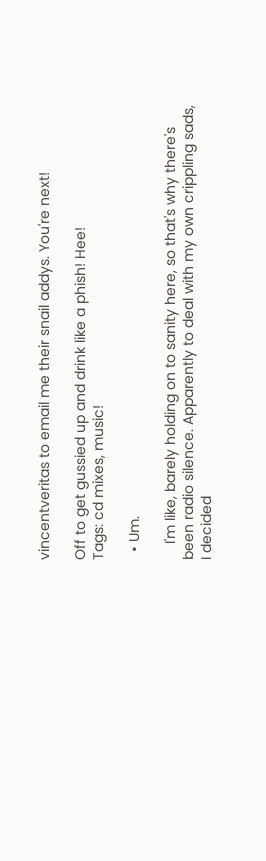vincentveritas to email me their snail addys. You're next!

Off to get gussied up and drink like a phish! Hee!
Tags: cd mixes, music!

  • Um.

    I'm like, barely holding on to sanity here, so that's why there's been radio silence. Apparently to deal with my own crippling sads, I decided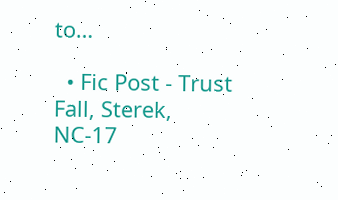to…

  • Fic Post - Trust Fall, Sterek, NC-17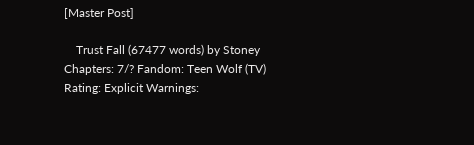[Master Post]

    Trust Fall (67477 words) by Stoney Chapters: 7/? Fandom: Teen Wolf (TV) Rating: Explicit Warnings: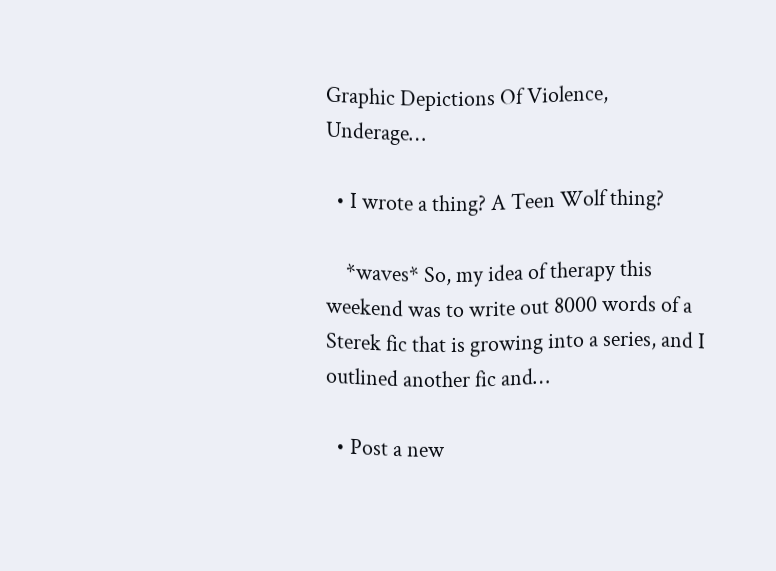Graphic Depictions Of Violence, Underage…

  • I wrote a thing? A Teen Wolf thing?

    *waves* So, my idea of therapy this weekend was to write out 8000 words of a Sterek fic that is growing into a series, and I outlined another fic and…

  • Post a new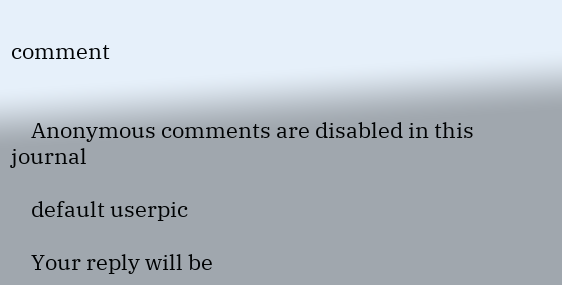comment


    Anonymous comments are disabled in this journal

    default userpic

    Your reply will be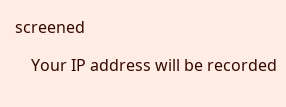screened

    Your IP address will be recorded